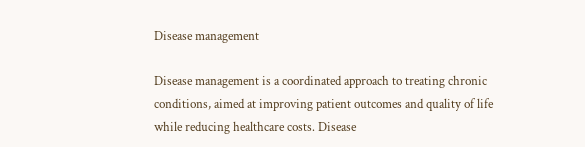Disease management

Disease management is a coordinated approach to treating chronic conditions, aimed at improving patient outcomes and quality of life while reducing healthcare costs. Disease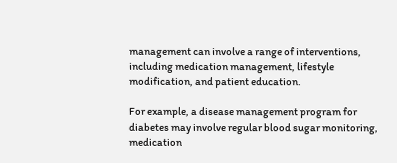management can involve a range of interventions, including medication management, lifestyle modification, and patient education.

For example, a disease management program for diabetes may involve regular blood sugar monitoring, medication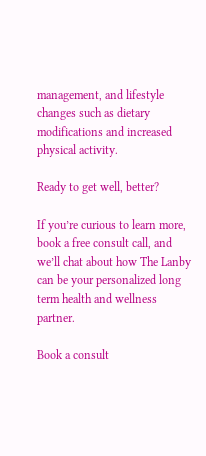management, and lifestyle changes such as dietary modifications and increased physical activity.

Ready to get well, better?

If you’re curious to learn more, book a free consult call, and we’ll chat about how The Lanby can be your personalized long term health and wellness partner.

Book a consult